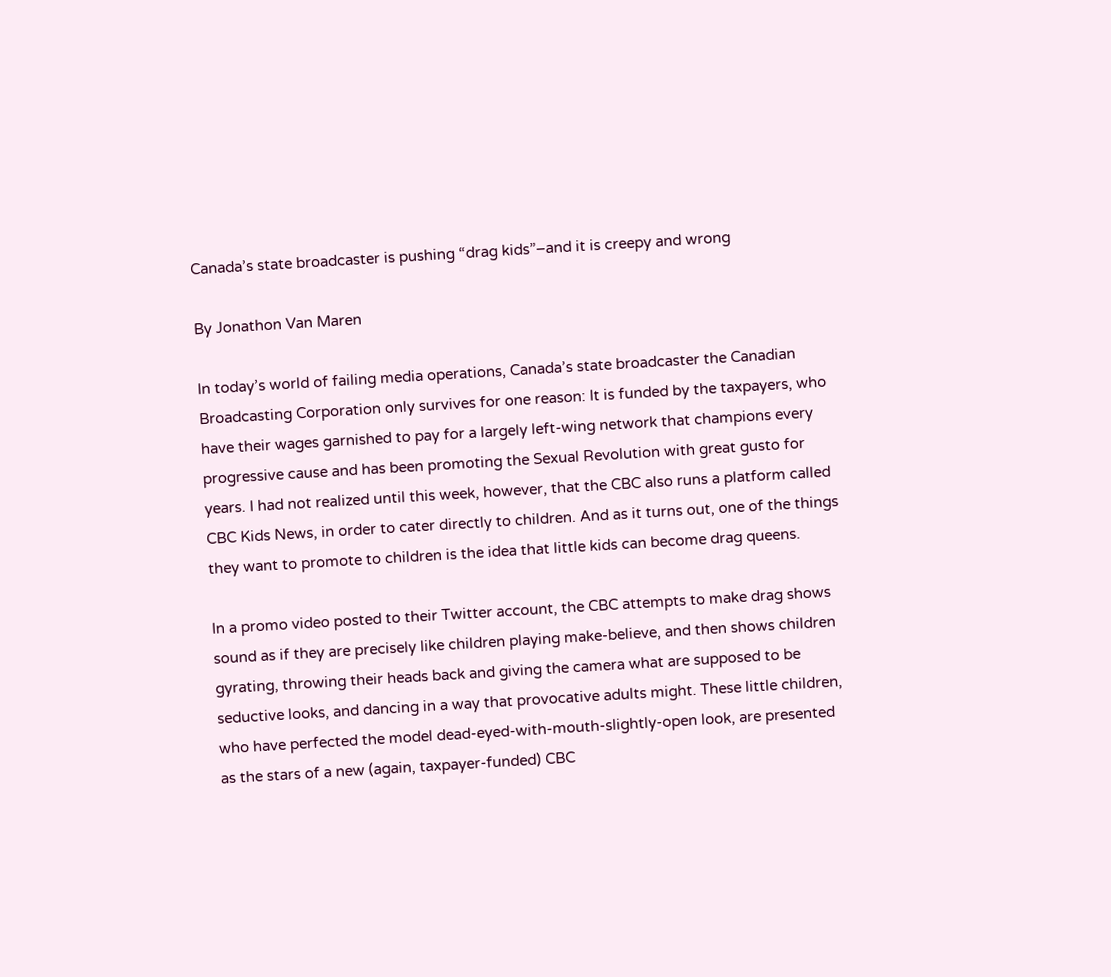Canada’s state broadcaster is pushing “drag kids”–and it is creepy and wrong

By Jonathon Van Maren

In today’s world of failing media operations, Canada’s state broadcaster the Canadian Broadcasting Corporation only survives for one reason: It is funded by the taxpayers, who have their wages garnished to pay for a largely left-wing network that champions every progressive cause and has been promoting the Sexual Revolution with great gusto for years. I had not realized until this week, however, that the CBC also runs a platform called CBC Kids News, in order to cater directly to children. And as it turns out, one of the things they want to promote to children is the idea that little kids can become drag queens.

In a promo video posted to their Twitter account, the CBC attempts to make drag shows sound as if they are precisely like children playing make-believe, and then shows children gyrating, throwing their heads back and giving the camera what are supposed to be seductive looks, and dancing in a way that provocative adults might. These little children, who have perfected the model dead-eyed-with-mouth-slightly-open look, are presented as the stars of a new (again, taxpayer-funded) CBC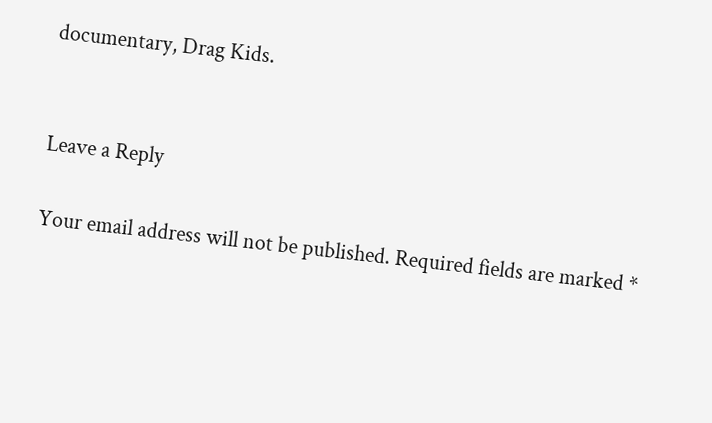documentary, Drag Kids.


Leave a Reply

Your email address will not be published. Required fields are marked *